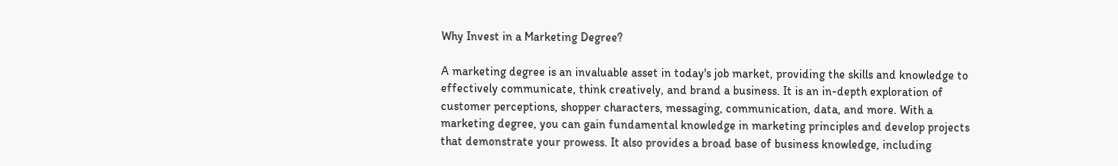Why Invest in a Marketing Degree?

A marketing degree is an invaluable asset in today's job market, providing the skills and knowledge to effectively communicate, think creatively, and brand a business. It is an in-depth exploration of customer perceptions, shopper characters, messaging, communication, data, and more. With a marketing degree, you can gain fundamental knowledge in marketing principles and develop projects that demonstrate your prowess. It also provides a broad base of business knowledge, including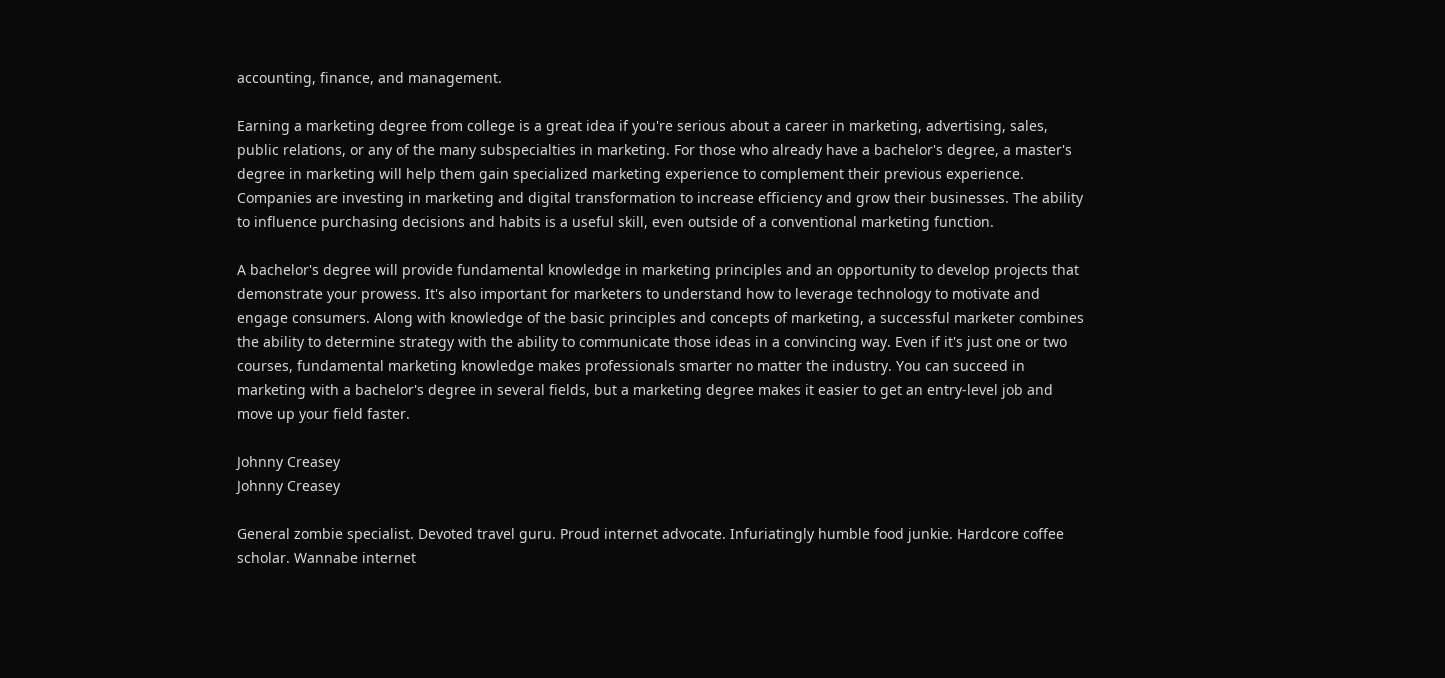accounting, finance, and management.

Earning a marketing degree from college is a great idea if you're serious about a career in marketing, advertising, sales, public relations, or any of the many subspecialties in marketing. For those who already have a bachelor's degree, a master's degree in marketing will help them gain specialized marketing experience to complement their previous experience. Companies are investing in marketing and digital transformation to increase efficiency and grow their businesses. The ability to influence purchasing decisions and habits is a useful skill, even outside of a conventional marketing function.

A bachelor's degree will provide fundamental knowledge in marketing principles and an opportunity to develop projects that demonstrate your prowess. It's also important for marketers to understand how to leverage technology to motivate and engage consumers. Along with knowledge of the basic principles and concepts of marketing, a successful marketer combines the ability to determine strategy with the ability to communicate those ideas in a convincing way. Even if it's just one or two courses, fundamental marketing knowledge makes professionals smarter no matter the industry. You can succeed in marketing with a bachelor's degree in several fields, but a marketing degree makes it easier to get an entry-level job and move up your field faster.

Johnny Creasey
Johnny Creasey

General zombie specialist. Devoted travel guru. Proud internet advocate. Infuriatingly humble food junkie. Hardcore coffee scholar. Wannabe internet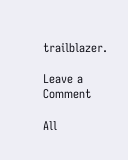trailblazer.

Leave a Comment

All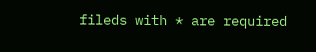fileds with * are required